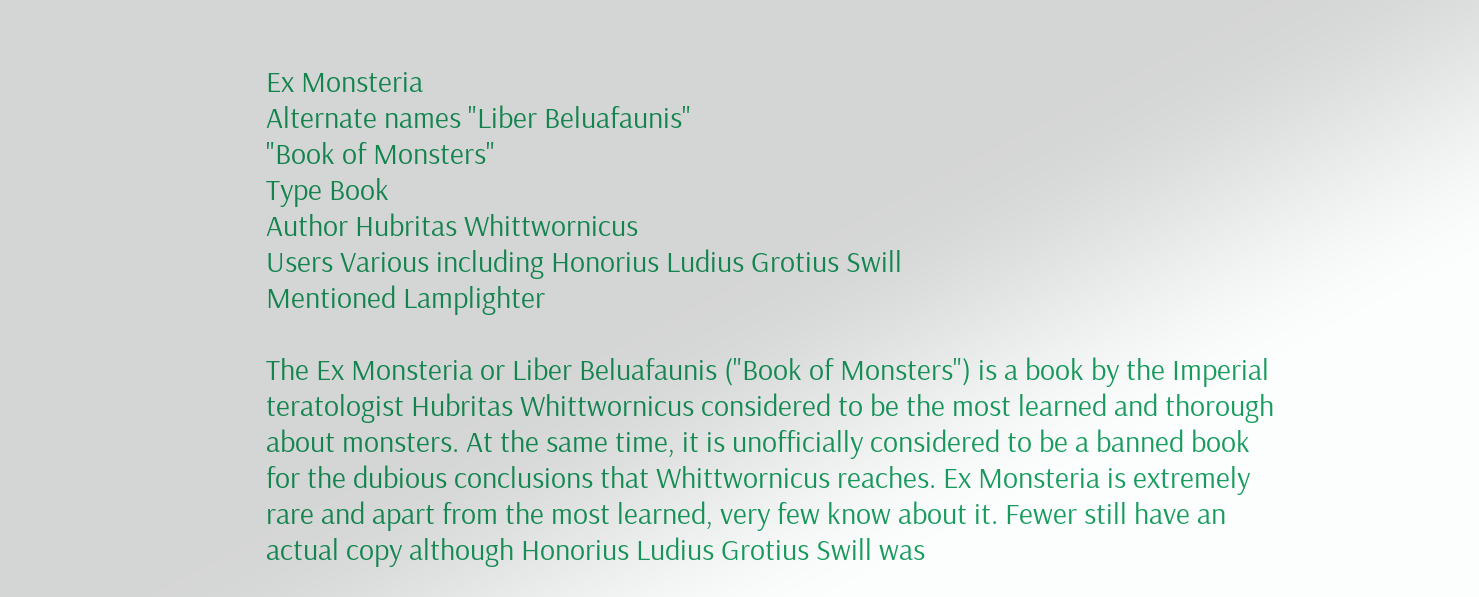Ex Monsteria
Alternate names "Liber Beluafaunis"
"Book of Monsters"
Type Book
Author Hubritas Whittwornicus
Users Various including Honorius Ludius Grotius Swill
Mentioned Lamplighter

The Ex Monsteria or Liber Beluafaunis ("Book of Monsters") is a book by the Imperial teratologist Hubritas Whittwornicus considered to be the most learned and thorough about monsters. At the same time, it is unofficially considered to be a banned book for the dubious conclusions that Whittwornicus reaches. Ex Monsteria is extremely rare and apart from the most learned, very few know about it. Fewer still have an actual copy although Honorius Ludius Grotius Swill was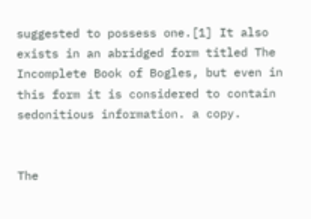suggested to possess one.[1] It also exists in an abridged form titled The Incomplete Book of Bogles, but even in this form it is considered to contain sedonitious information. a copy.


The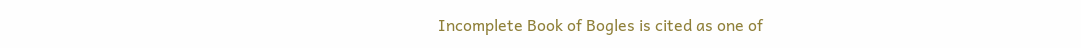Incomplete Book of Bogles is cited as one of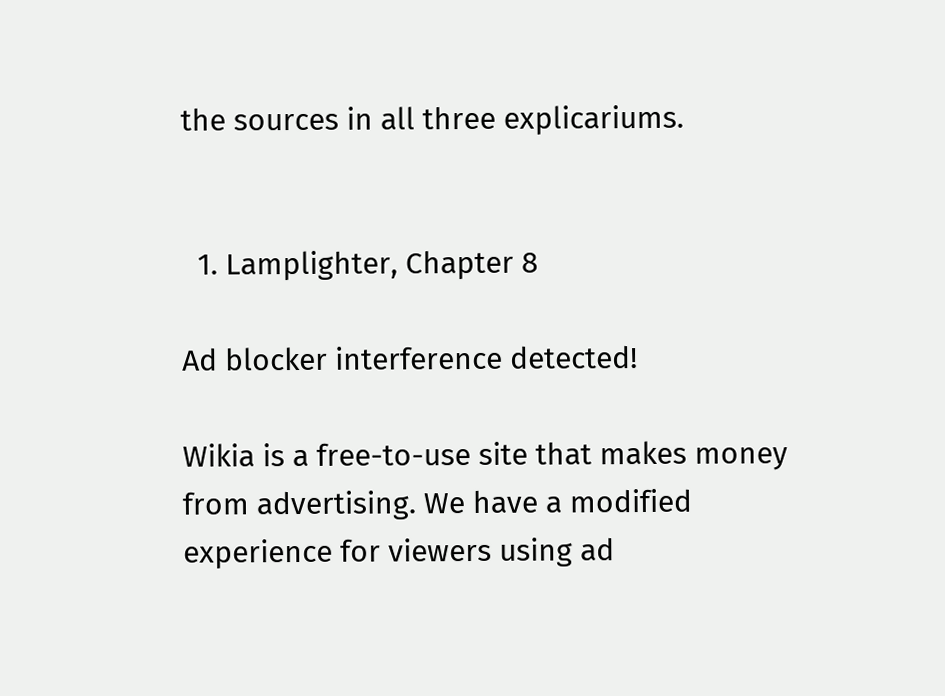the sources in all three explicariums.


  1. Lamplighter, Chapter 8

Ad blocker interference detected!

Wikia is a free-to-use site that makes money from advertising. We have a modified experience for viewers using ad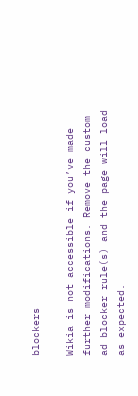blockers

Wikia is not accessible if you’ve made further modifications. Remove the custom ad blocker rule(s) and the page will load as expected.